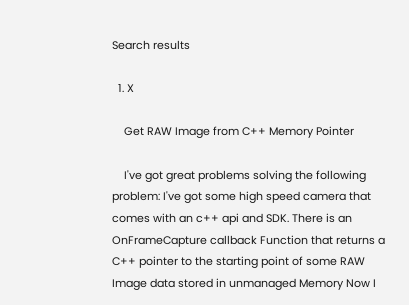Search results

  1. X

    Get RAW Image from C++ Memory Pointer

    I've got great problems solving the following problem: I've got some high speed camera that comes with an c++ api and SDK. There is an OnFrameCapture callback Function that returns a C++ pointer to the starting point of some RAW Image data stored in unmanaged Memory Now I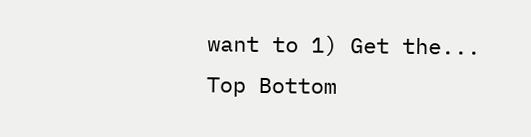want to 1) Get the...
Top Bottom